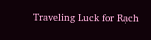Traveling Luck for Rạch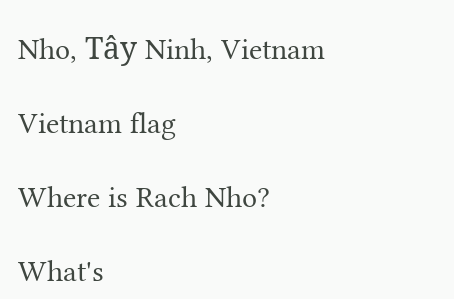Nho, Tây Ninh, Vietnam

Vietnam flag

Where is Rach Nho?

What's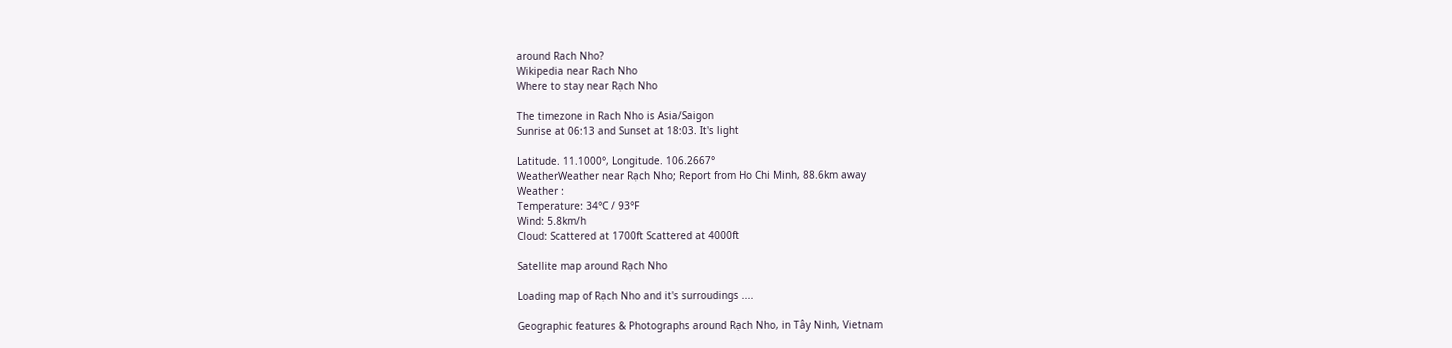around Rach Nho?
Wikipedia near Rach Nho
Where to stay near Rạch Nho

The timezone in Rach Nho is Asia/Saigon
Sunrise at 06:13 and Sunset at 18:03. It's light

Latitude. 11.1000°, Longitude. 106.2667°
WeatherWeather near Rạch Nho; Report from Ho Chi Minh, 88.6km away
Weather :
Temperature: 34°C / 93°F
Wind: 5.8km/h
Cloud: Scattered at 1700ft Scattered at 4000ft

Satellite map around Rạch Nho

Loading map of Rạch Nho and it's surroudings ....

Geographic features & Photographs around Rạch Nho, in Tây Ninh, Vietnam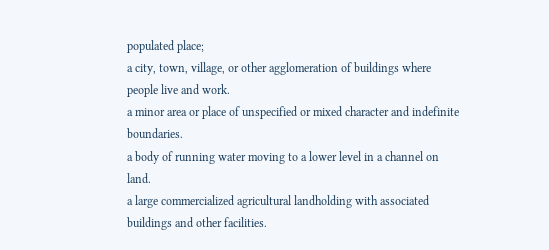populated place;
a city, town, village, or other agglomeration of buildings where people live and work.
a minor area or place of unspecified or mixed character and indefinite boundaries.
a body of running water moving to a lower level in a channel on land.
a large commercialized agricultural landholding with associated buildings and other facilities.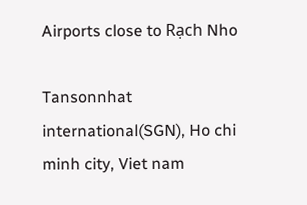Airports close to Rạch Nho

Tansonnhat international(SGN), Ho chi minh city, Viet nam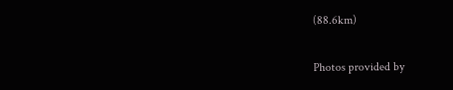(88.6km)

Photos provided by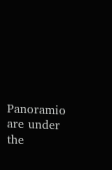Panoramio are under the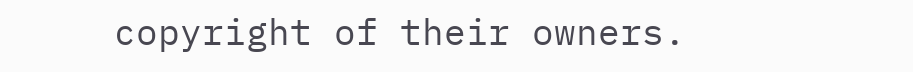copyright of their owners.